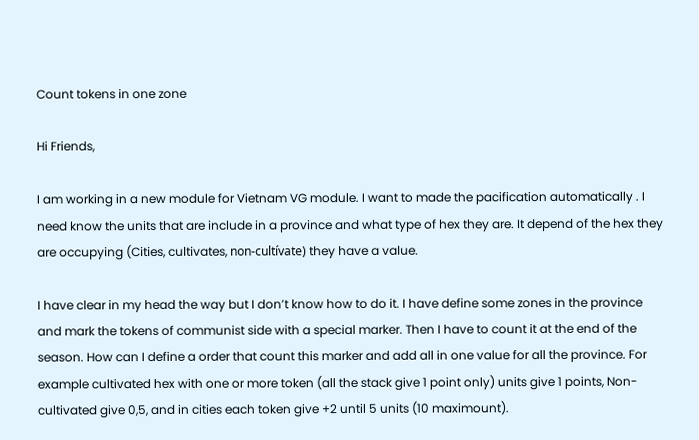Count tokens in one zone

Hi Friends,

I am working in a new module for Vietnam VG module. I want to made the pacification automatically . I need know the units that are include in a province and what type of hex they are. It depend of the hex they are occupying (Cities, cultivates, non-cultívate) they have a value.

I have clear in my head the way but I don’t know how to do it. I have define some zones in the province and mark the tokens of communist side with a special marker. Then I have to count it at the end of the season. How can I define a order that count this marker and add all in one value for all the province. For example cultivated hex with one or more token (all the stack give 1 point only) units give 1 points, Non-cultivated give 0,5, and in cities each token give +2 until 5 units (10 maximount).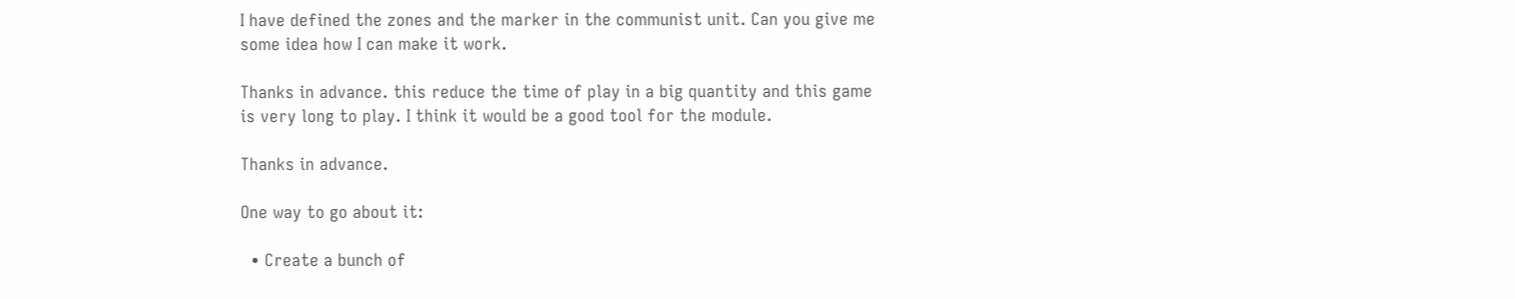I have defined the zones and the marker in the communist unit. Can you give me some idea how I can make it work.

Thanks in advance. this reduce the time of play in a big quantity and this game is very long to play. I think it would be a good tool for the module.

Thanks in advance.

One way to go about it:

  • Create a bunch of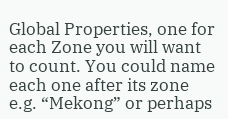Global Properties, one for each Zone you will want to count. You could name each one after its zone e.g. “Mekong” or perhaps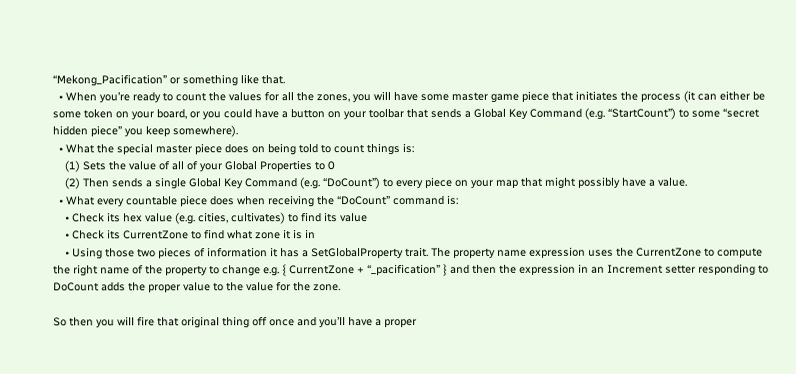“Mekong_Pacification” or something like that.
  • When you’re ready to count the values for all the zones, you will have some master game piece that initiates the process (it can either be some token on your board, or you could have a button on your toolbar that sends a Global Key Command (e.g. “StartCount”) to some “secret hidden piece” you keep somewhere).
  • What the special master piece does on being told to count things is:
    (1) Sets the value of all of your Global Properties to 0
    (2) Then sends a single Global Key Command (e.g. “DoCount”) to every piece on your map that might possibly have a value.
  • What every countable piece does when receiving the “DoCount” command is:
    • Check its hex value (e.g. cities, cultivates) to find its value
    • Check its CurrentZone to find what zone it is in
    • Using those two pieces of information it has a SetGlobalProperty trait. The property name expression uses the CurrentZone to compute the right name of the property to change e.g. { CurrentZone + “_pacification” } and then the expression in an Increment setter responding to DoCount adds the proper value to the value for the zone.

So then you will fire that original thing off once and you’ll have a proper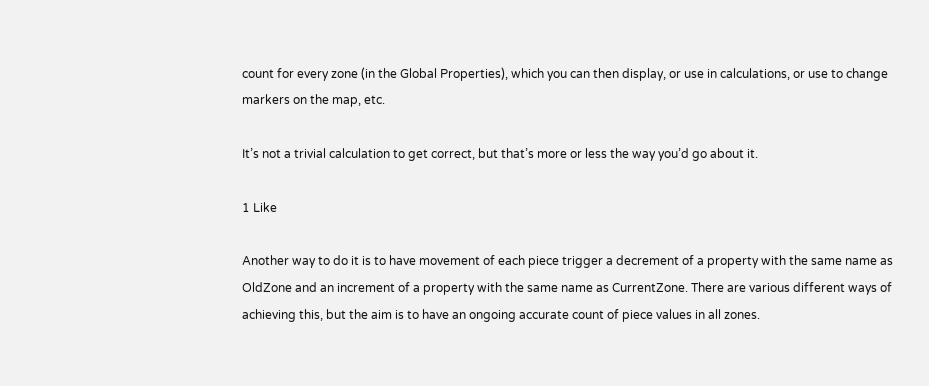count for every zone (in the Global Properties), which you can then display, or use in calculations, or use to change markers on the map, etc.

It’s not a trivial calculation to get correct, but that’s more or less the way you’d go about it.

1 Like

Another way to do it is to have movement of each piece trigger a decrement of a property with the same name as OldZone and an increment of a property with the same name as CurrentZone. There are various different ways of achieving this, but the aim is to have an ongoing accurate count of piece values in all zones.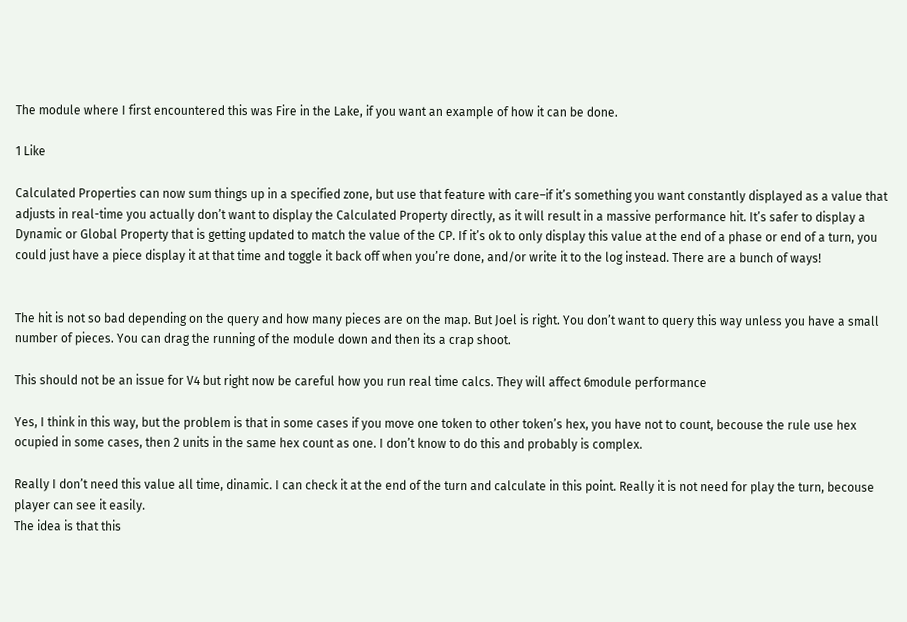The module where I first encountered this was Fire in the Lake, if you want an example of how it can be done.

1 Like

Calculated Properties can now sum things up in a specified zone, but use that feature with care–if it’s something you want constantly displayed as a value that adjusts in real-time you actually don’t want to display the Calculated Property directly, as it will result in a massive performance hit. It’s safer to display a Dynamic or Global Property that is getting updated to match the value of the CP. If it’s ok to only display this value at the end of a phase or end of a turn, you could just have a piece display it at that time and toggle it back off when you’re done, and/or write it to the log instead. There are a bunch of ways!


The hit is not so bad depending on the query and how many pieces are on the map. But Joel is right. You don’t want to query this way unless you have a small number of pieces. You can drag the running of the module down and then its a crap shoot.

This should not be an issue for V4 but right now be careful how you run real time calcs. They will affect 6module performance

Yes, I think in this way, but the problem is that in some cases if you move one token to other token’s hex, you have not to count, becouse the rule use hex ocupied in some cases, then 2 units in the same hex count as one. I don’t know to do this and probably is complex.

Really I don’t need this value all time, dinamic. I can check it at the end of the turn and calculate in this point. Really it is not need for play the turn, becouse player can see it easily.
The idea is that this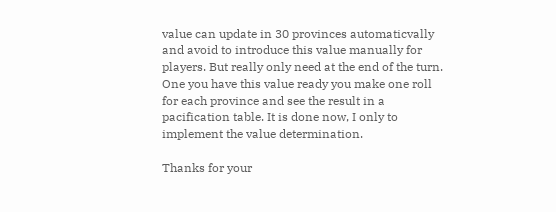value can update in 30 provinces automaticvally and avoid to introduce this value manually for players. But really only need at the end of the turn. One you have this value ready you make one roll for each province and see the result in a pacification table. It is done now, I only to implement the value determination.

Thanks for your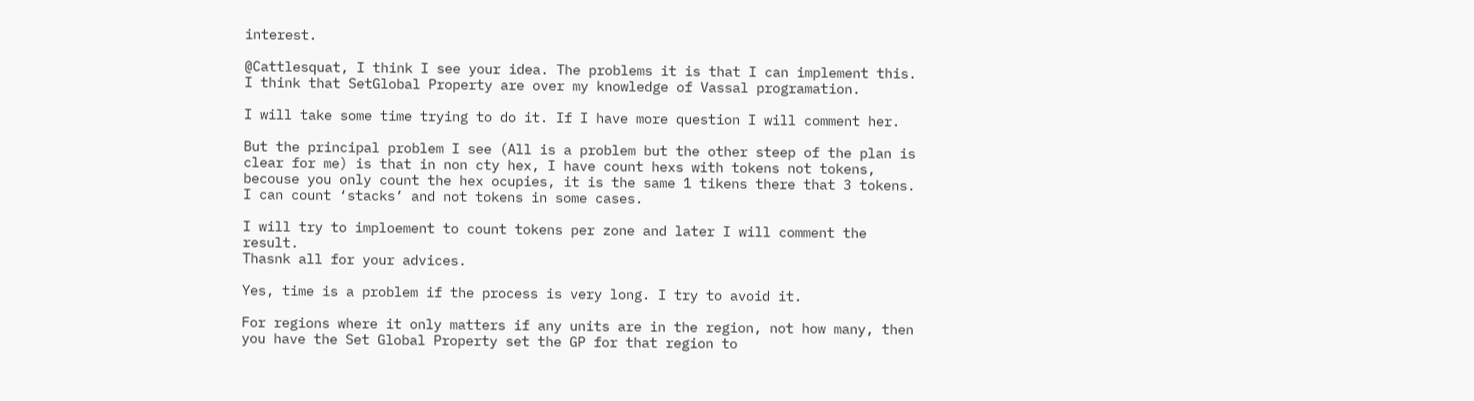interest.

@Cattlesquat, I think I see your idea. The problems it is that I can implement this. I think that SetGlobal Property are over my knowledge of Vassal programation.

I will take some time trying to do it. If I have more question I will comment her.

But the principal problem I see (All is a problem but the other steep of the plan is clear for me) is that in non cty hex, I have count hexs with tokens not tokens, becouse you only count the hex ocupies, it is the same 1 tikens there that 3 tokens. I can count ‘stacks’ and not tokens in some cases.

I will try to imploement to count tokens per zone and later I will comment the result.
Thasnk all for your advices.

Yes, time is a problem if the process is very long. I try to avoid it.

For regions where it only matters if any units are in the region, not how many, then you have the Set Global Property set the GP for that region to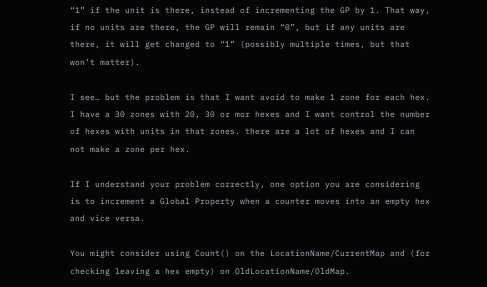“1” if the unit is there, instead of incrementing the GP by 1. That way, if no units are there, the GP will remain “0”, but if any units are there, it will get changed to “1” (possibly multiple times, but that won’t matter).

I see… but the problem is that I want avoid to make 1 zone for each hex. I have a 30 zones with 20, 30 or mor hexes and I want control the number of hexes with units in that zones. there are a lot of hexes and I can not make a zone per hex.

If I understand your problem correctly, one option you are considering is to increment a Global Property when a counter moves into an empty hex and vice versa.

You might consider using Count() on the LocationName/CurrentMap and (for checking leaving a hex empty) on OldLocationName/OldMap.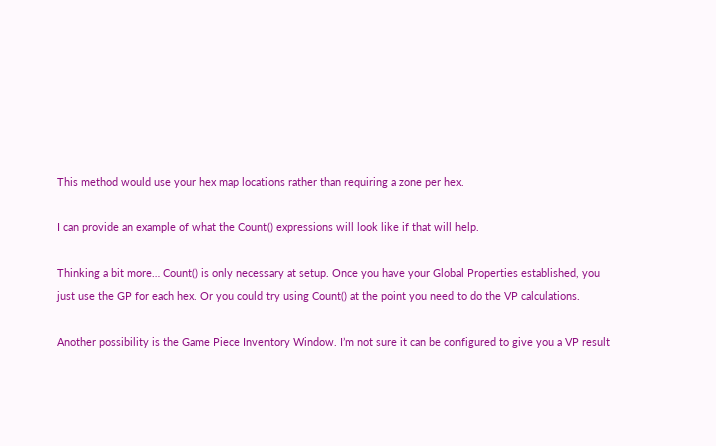This method would use your hex map locations rather than requiring a zone per hex.

I can provide an example of what the Count() expressions will look like if that will help.

Thinking a bit more… Count() is only necessary at setup. Once you have your Global Properties established, you just use the GP for each hex. Or you could try using Count() at the point you need to do the VP calculations.

Another possibility is the Game Piece Inventory Window. I’m not sure it can be configured to give you a VP result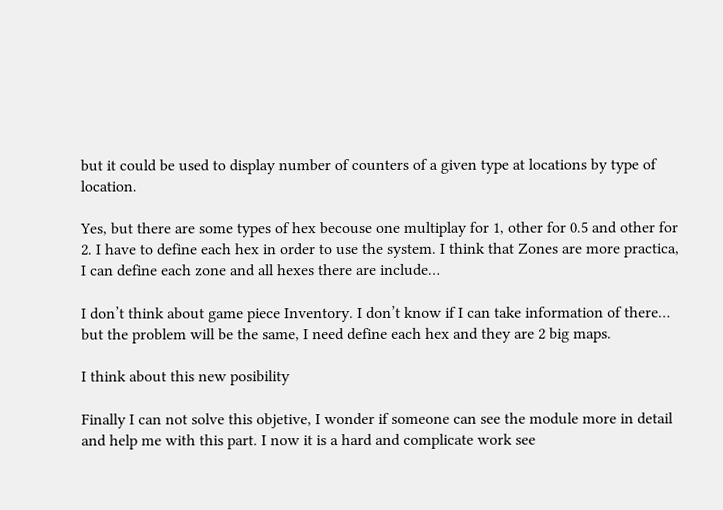but it could be used to display number of counters of a given type at locations by type of location.

Yes, but there are some types of hex becouse one multiplay for 1, other for 0.5 and other for 2. I have to define each hex in order to use the system. I think that Zones are more practica, I can define each zone and all hexes there are include…

I don’t think about game piece Inventory. I don’t know if I can take information of there… but the problem will be the same, I need define each hex and they are 2 big maps.

I think about this new posibility

Finally I can not solve this objetive, I wonder if someone can see the module more in detail and help me with this part. I now it is a hard and complicate work see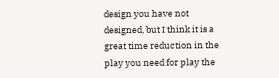design you have not designed, but I think it is a great time reduction in the play you need for play the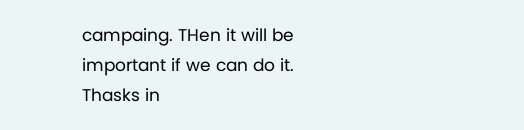campaing. THen it will be important if we can do it.
Thasks in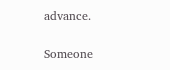advance.

Someone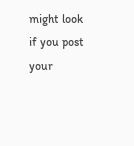might look if you post your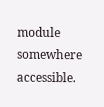module somewhere accessible.